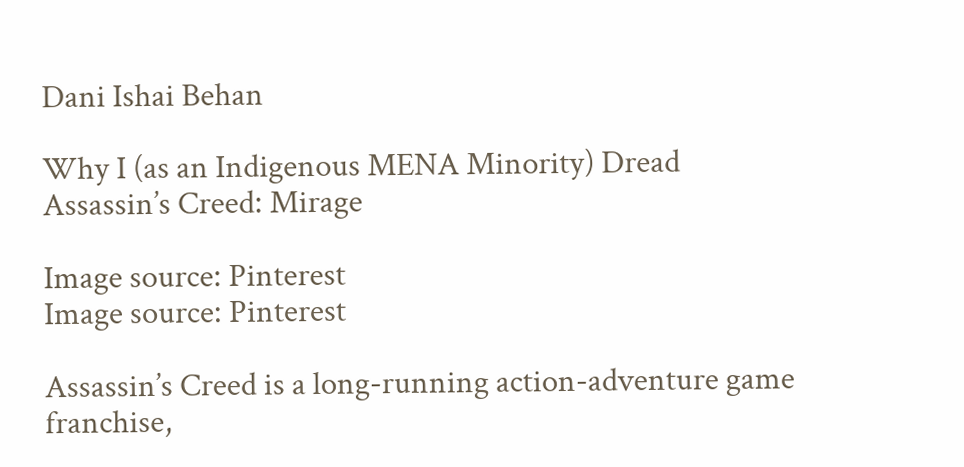Dani Ishai Behan

Why I (as an Indigenous MENA Minority) Dread Assassin’s Creed: Mirage

Image source: Pinterest
Image source: Pinterest

Assassin’s Creed is a long-running action-adventure game franchise,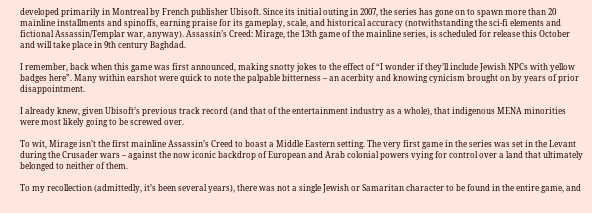developed primarily in Montreal by French publisher Ubisoft. Since its initial outing in 2007, the series has gone on to spawn more than 20 mainline installments and spinoffs, earning praise for its gameplay, scale, and historical accuracy (notwithstanding the sci-fi elements and fictional Assassin/Templar war, anyway). Assassin’s Creed: Mirage, the 13th game of the mainline series, is scheduled for release this October and will take place in 9th century Baghdad.

I remember, back when this game was first announced, making snotty jokes to the effect of “I wonder if they’ll include Jewish NPCs with yellow badges here”. Many within earshot were quick to note the palpable bitterness – an acerbity and knowing cynicism brought on by years of prior disappointment.

I already knew, given Ubisoft’s previous track record (and that of the entertainment industry as a whole), that indigenous MENA minorities were most likely going to be screwed over.

To wit, Mirage isn’t the first mainline Assassin’s Creed to boast a Middle Eastern setting. The very first game in the series was set in the Levant during the Crusader wars – against the now iconic backdrop of European and Arab colonial powers vying for control over a land that ultimately belonged to neither of them.

To my recollection (admittedly, it’s been several years), there was not a single Jewish or Samaritan character to be found in the entire game, and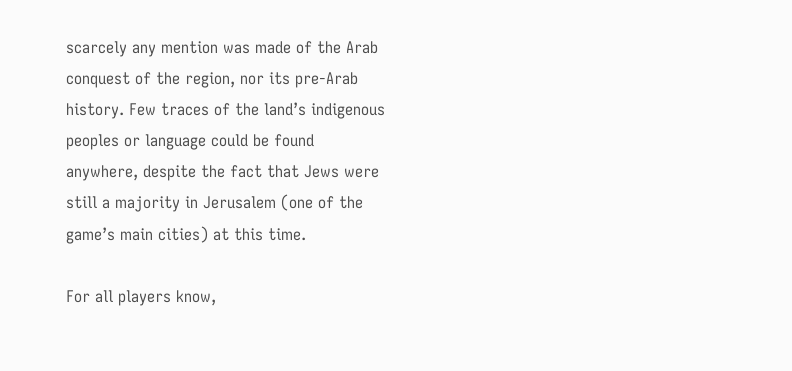scarcely any mention was made of the Arab conquest of the region, nor its pre-Arab history. Few traces of the land’s indigenous peoples or language could be found anywhere, despite the fact that Jews were still a majority in Jerusalem (one of the game’s main cities) at this time.

For all players know,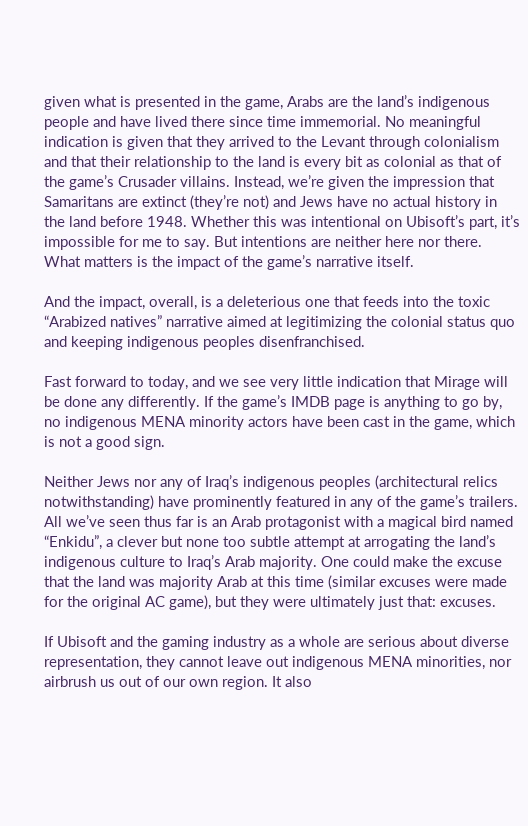given what is presented in the game, Arabs are the land’s indigenous people and have lived there since time immemorial. No meaningful indication is given that they arrived to the Levant through colonialism and that their relationship to the land is every bit as colonial as that of the game’s Crusader villains. Instead, we’re given the impression that Samaritans are extinct (they’re not) and Jews have no actual history in the land before 1948. Whether this was intentional on Ubisoft’s part, it’s impossible for me to say. But intentions are neither here nor there. What matters is the impact of the game’s narrative itself.

And the impact, overall, is a deleterious one that feeds into the toxic “Arabized natives” narrative aimed at legitimizing the colonial status quo and keeping indigenous peoples disenfranchised.

Fast forward to today, and we see very little indication that Mirage will be done any differently. If the game’s IMDB page is anything to go by, no indigenous MENA minority actors have been cast in the game, which is not a good sign.

Neither Jews nor any of Iraq’s indigenous peoples (architectural relics notwithstanding) have prominently featured in any of the game’s trailers. All we’ve seen thus far is an Arab protagonist with a magical bird named “Enkidu”, a clever but none too subtle attempt at arrogating the land’s indigenous culture to Iraq’s Arab majority. One could make the excuse that the land was majority Arab at this time (similar excuses were made for the original AC game), but they were ultimately just that: excuses.

If Ubisoft and the gaming industry as a whole are serious about diverse representation, they cannot leave out indigenous MENA minorities, nor airbrush us out of our own region. It also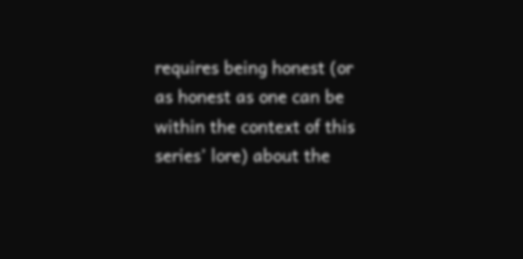requires being honest (or as honest as one can be within the context of this series’ lore) about the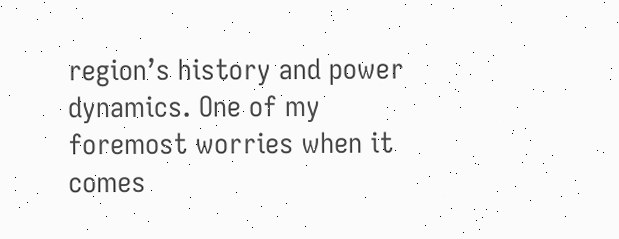region’s history and power dynamics. One of my foremost worries when it comes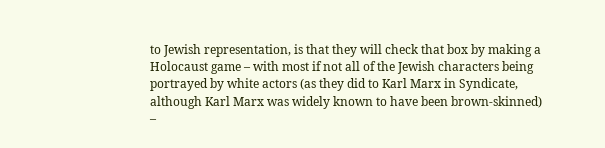to Jewish representation, is that they will check that box by making a Holocaust game – with most if not all of the Jewish characters being portrayed by white actors (as they did to Karl Marx in Syndicate, although Karl Marx was widely known to have been brown-skinned) –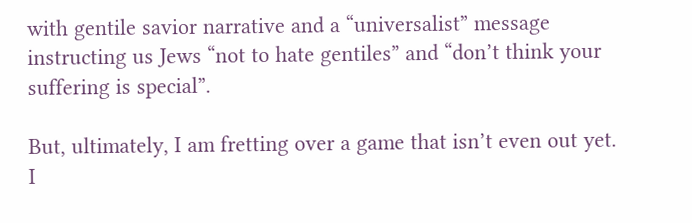with gentile savior narrative and a “universalist” message instructing us Jews “not to hate gentiles” and “don’t think your suffering is special”.

But, ultimately, I am fretting over a game that isn’t even out yet. I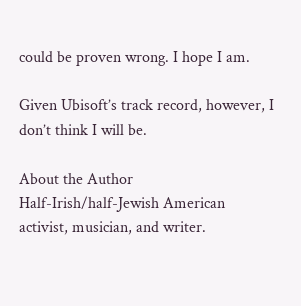could be proven wrong. I hope I am.

Given Ubisoft’s track record, however, I don’t think I will be.

About the Author
Half-Irish/half-Jewish American activist, musician, and writer.